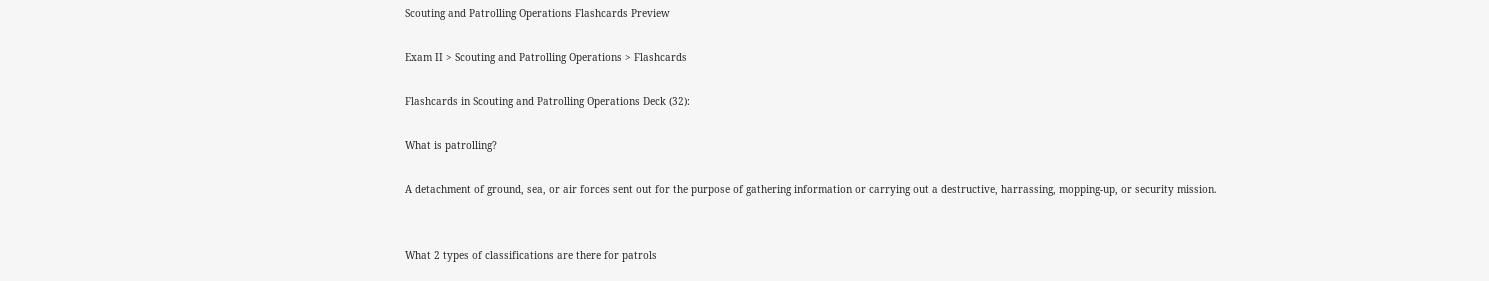Scouting and Patrolling Operations Flashcards Preview

Exam II > Scouting and Patrolling Operations > Flashcards

Flashcards in Scouting and Patrolling Operations Deck (32):

What is patrolling?

A detachment of ground, sea, or air forces sent out for the purpose of gathering information or carrying out a destructive, harrassing, mopping-up, or security mission.


What 2 types of classifications are there for patrols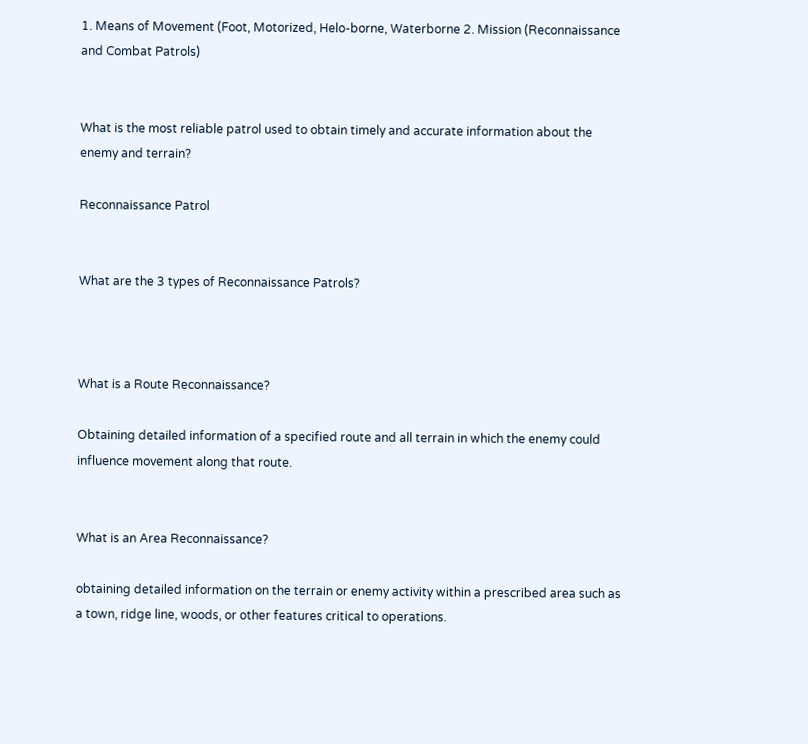1. Means of Movement (Foot, Motorized, Helo-borne, Waterborne 2. Mission (Reconnaissance and Combat Patrols)


What is the most reliable patrol used to obtain timely and accurate information about the enemy and terrain?

Reconnaissance Patrol


What are the 3 types of Reconnaissance Patrols?



What is a Route Reconnaissance?

Obtaining detailed information of a specified route and all terrain in which the enemy could influence movement along that route.


What is an Area Reconnaissance?

obtaining detailed information on the terrain or enemy activity within a prescribed area such as a town, ridge line, woods, or other features critical to operations.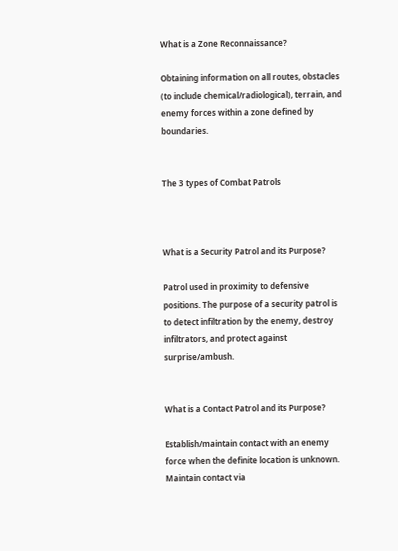What is a Zone Reconnaissance?

Obtaining information on all routes, obstacles (to include chemical/radiological), terrain, and enemy forces within a zone defined by boundaries.


The 3 types of Combat Patrols



What is a Security Patrol and its Purpose?

Patrol used in proximity to defensive positions. The purpose of a security patrol is to detect infiltration by the enemy, destroy infiltrators, and protect against surprise/ambush.


What is a Contact Patrol and its Purpose?

Establish/maintain contact with an enemy force when the definite location is unknown. Maintain contact via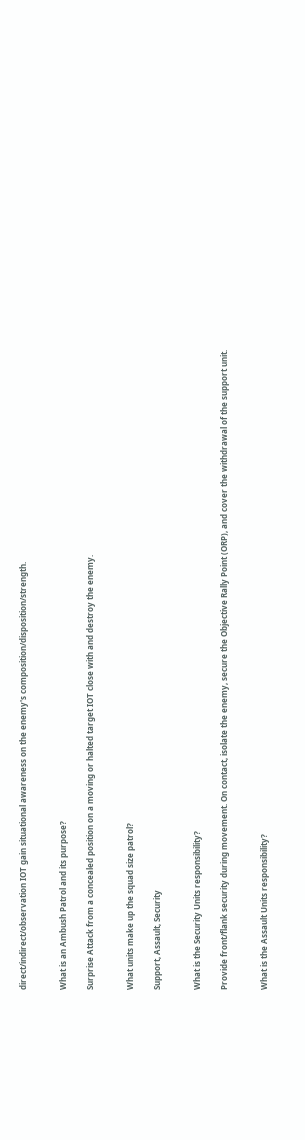direct/indirect/observation IOT gain situational awareness on the enemy's composition/disposition/strength.


What is an Ambush Patrol and its purpose?

Surprise Attack from a concealed position on a moving or halted target IOT close with and destroy the enemy.


What units make up the squad size patrol?

Support, Assault, Security


What is the Security Units responsibility?

Provide front/flank security during movement. On contact, isolate the enemy, secure the Objective Rally Point (ORP), and cover the withdrawal of the support unit.


What is the Assault Units responsibility?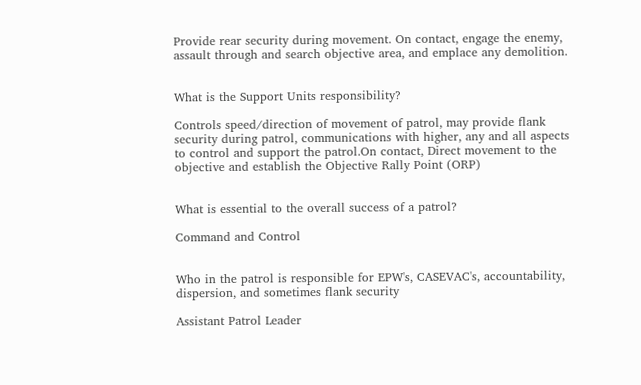Provide rear security during movement. On contact, engage the enemy, assault through and search objective area, and emplace any demolition.


What is the Support Units responsibility?

Controls speed/direction of movement of patrol, may provide flank security during patrol, communications with higher, any and all aspects to control and support the patrol.On contact, Direct movement to the objective and establish the Objective Rally Point (ORP)


What is essential to the overall success of a patrol?

Command and Control


Who in the patrol is responsible for EPW's, CASEVAC's, accountability, dispersion, and sometimes flank security

Assistant Patrol Leader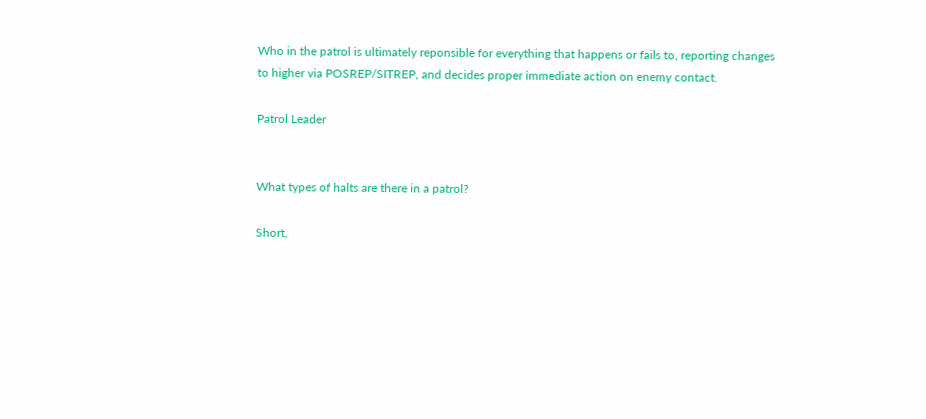Who in the patrol is ultimately reponsible for everything that happens or fails to, reporting changes to higher via POSREP/SITREP, and decides proper immediate action on enemy contact.

Patrol Leader


What types of halts are there in a patrol?

Short,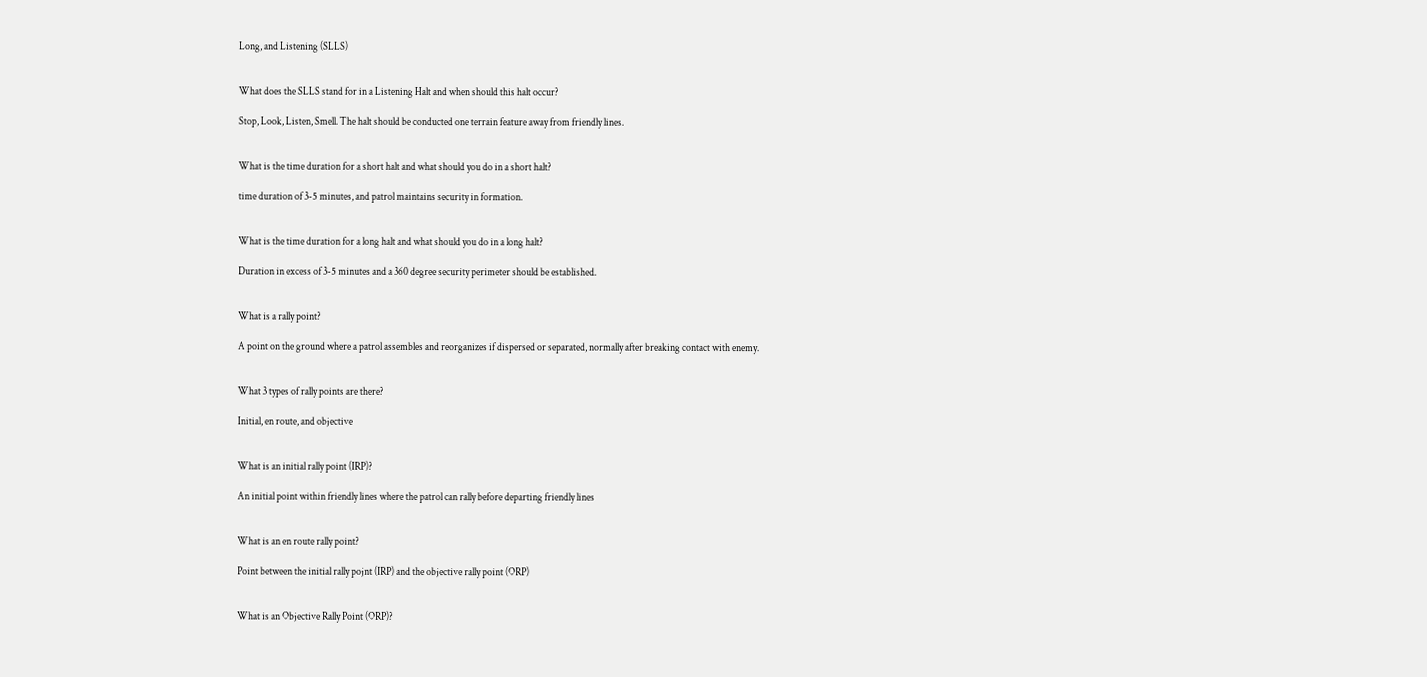Long, and Listening (SLLS)


What does the SLLS stand for in a Listening Halt and when should this halt occur?

Stop, Look, Listen, Smell. The halt should be conducted one terrain feature away from friendly lines.


What is the time duration for a short halt and what should you do in a short halt?

time duration of 3-5 minutes, and patrol maintains security in formation.


What is the time duration for a long halt and what should you do in a long halt?

Duration in excess of 3-5 minutes and a 360 degree security perimeter should be established.


What is a rally point?

A point on the ground where a patrol assembles and reorganizes if dispersed or separated, normally after breaking contact with enemy.


What 3 types of rally points are there?

Initial, en route, and objective


What is an initial rally point (IRP)?

An initial point within friendly lines where the patrol can rally before departing friendly lines


What is an en route rally point?

Point between the initial rally pojnt (IRP) and the objective rally point (ORP)


What is an Objective Rally Point (ORP)?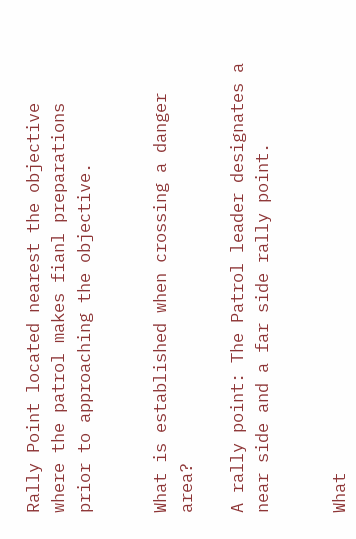Rally Point located nearest the objective where the patrol makes fianl preparations prior to approaching the objective.


What is established when crossing a danger area?

A rally point: The Patrol leader designates a near side and a far side rally point.


What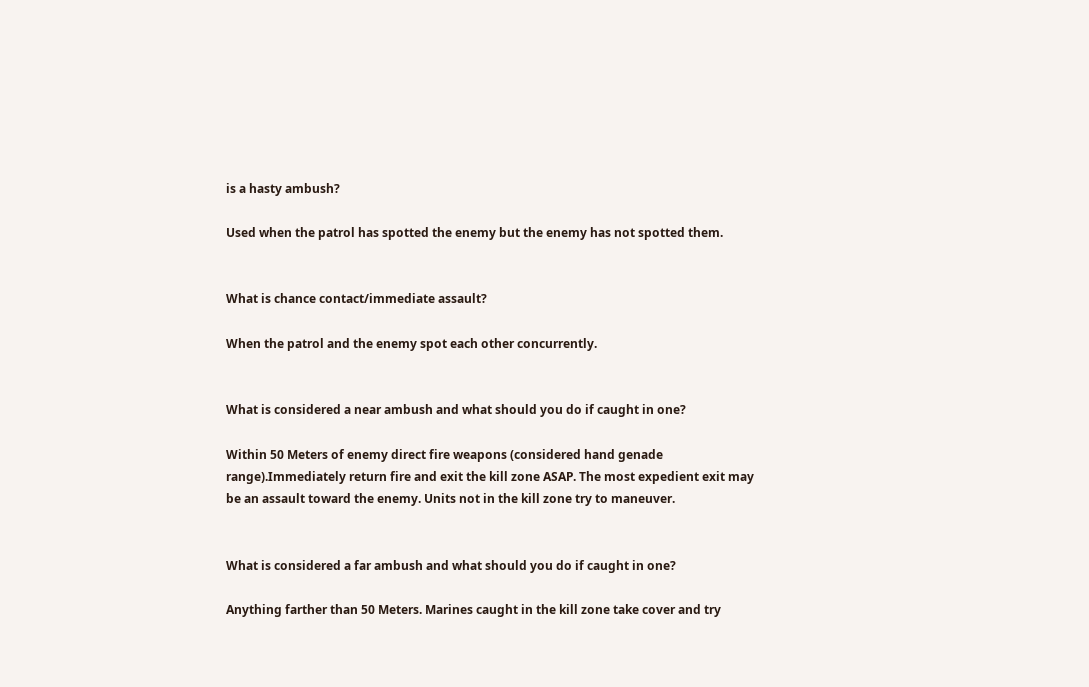is a hasty ambush?

Used when the patrol has spotted the enemy but the enemy has not spotted them.


What is chance contact/immediate assault?

When the patrol and the enemy spot each other concurrently.


What is considered a near ambush and what should you do if caught in one?

Within 50 Meters of enemy direct fire weapons (considered hand genade range).Immediately return fire and exit the kill zone ASAP. The most expedient exit may be an assault toward the enemy. Units not in the kill zone try to maneuver.


What is considered a far ambush and what should you do if caught in one?

Anything farther than 50 Meters. Marines caught in the kill zone take cover and try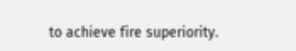to achieve fire superiority.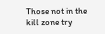Those not in the kill zone try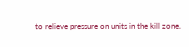to relieve pressure on units in the kill zone.